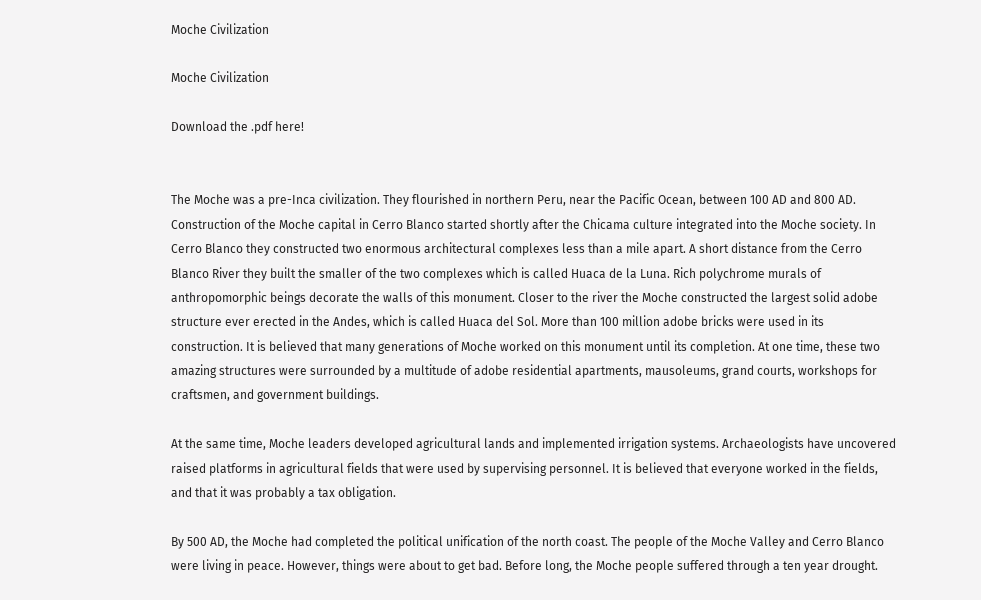Moche Civilization

Moche Civilization

Download the .pdf here!


The Moche was a pre-Inca civilization. They flourished in northern Peru, near the Pacific Ocean, between 100 AD and 800 AD. Construction of the Moche capital in Cerro Blanco started shortly after the Chicama culture integrated into the Moche society. In Cerro Blanco they constructed two enormous architectural complexes less than a mile apart. A short distance from the Cerro Blanco River they built the smaller of the two complexes which is called Huaca de la Luna. Rich polychrome murals of anthropomorphic beings decorate the walls of this monument. Closer to the river the Moche constructed the largest solid adobe structure ever erected in the Andes, which is called Huaca del Sol. More than 100 million adobe bricks were used in its construction. It is believed that many generations of Moche worked on this monument until its completion. At one time, these two amazing structures were surrounded by a multitude of adobe residential apartments, mausoleums, grand courts, workshops for craftsmen, and government buildings.

At the same time, Moche leaders developed agricultural lands and implemented irrigation systems. Archaeologists have uncovered raised platforms in agricultural fields that were used by supervising personnel. It is believed that everyone worked in the fields, and that it was probably a tax obligation.

By 500 AD, the Moche had completed the political unification of the north coast. The people of the Moche Valley and Cerro Blanco were living in peace. However, things were about to get bad. Before long, the Moche people suffered through a ten year drought.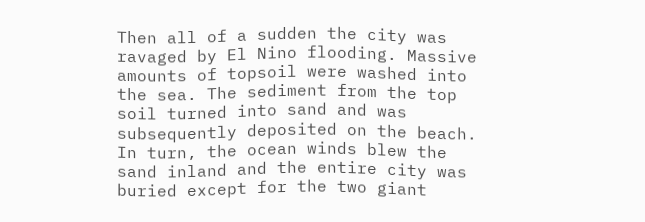Then all of a sudden the city was ravaged by El Nino flooding. Massive amounts of topsoil were washed into the sea. The sediment from the top soil turned into sand and was subsequently deposited on the beach. In turn, the ocean winds blew the sand inland and the entire city was buried except for the two giant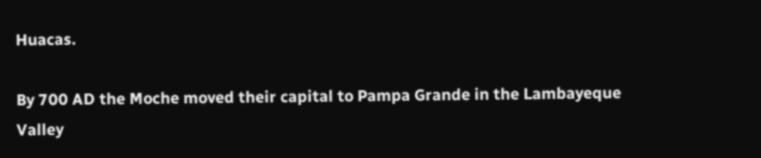Huacas.

By 700 AD the Moche moved their capital to Pampa Grande in the Lambayeque Valley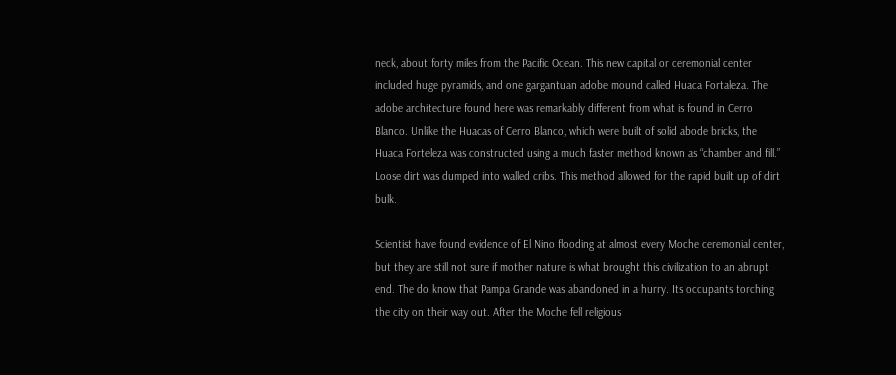neck, about forty miles from the Pacific Ocean. This new capital or ceremonial center included huge pyramids, and one gargantuan adobe mound called Huaca Fortaleza. The adobe architecture found here was remarkably different from what is found in Cerro Blanco. Unlike the Huacas of Cerro Blanco, which were built of solid abode bricks, the Huaca Forteleza was constructed using a much faster method known as “chamber and fill.” Loose dirt was dumped into walled cribs. This method allowed for the rapid built up of dirt bulk.

Scientist have found evidence of El Nino flooding at almost every Moche ceremonial center, but they are still not sure if mother nature is what brought this civilization to an abrupt end. The do know that Pampa Grande was abandoned in a hurry. Its occupants torching the city on their way out. After the Moche fell religious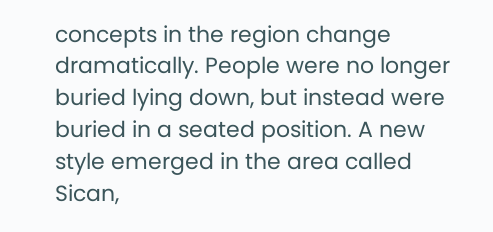concepts in the region change dramatically. People were no longer buried lying down, but instead were buried in a seated position. A new style emerged in the area called Sican,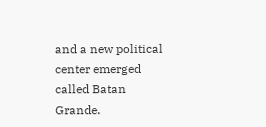and a new political center emerged called Batan Grande.